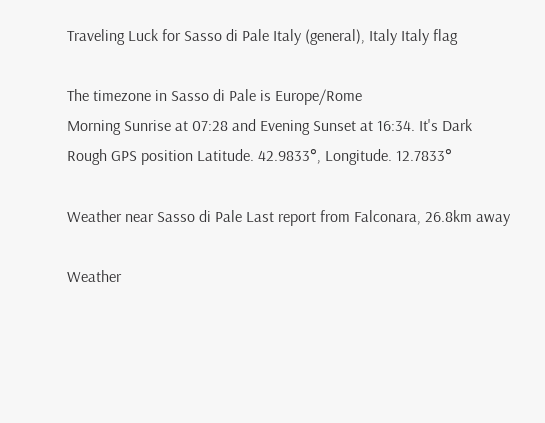Traveling Luck for Sasso di Pale Italy (general), Italy Italy flag

The timezone in Sasso di Pale is Europe/Rome
Morning Sunrise at 07:28 and Evening Sunset at 16:34. It's Dark
Rough GPS position Latitude. 42.9833°, Longitude. 12.7833°

Weather near Sasso di Pale Last report from Falconara, 26.8km away

Weather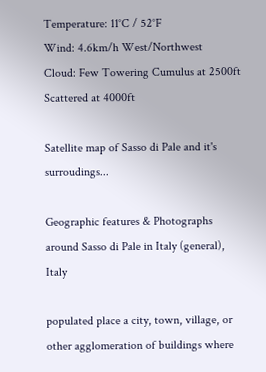Temperature: 11°C / 52°F
Wind: 4.6km/h West/Northwest
Cloud: Few Towering Cumulus at 2500ft Scattered at 4000ft

Satellite map of Sasso di Pale and it's surroudings...

Geographic features & Photographs around Sasso di Pale in Italy (general), Italy

populated place a city, town, village, or other agglomeration of buildings where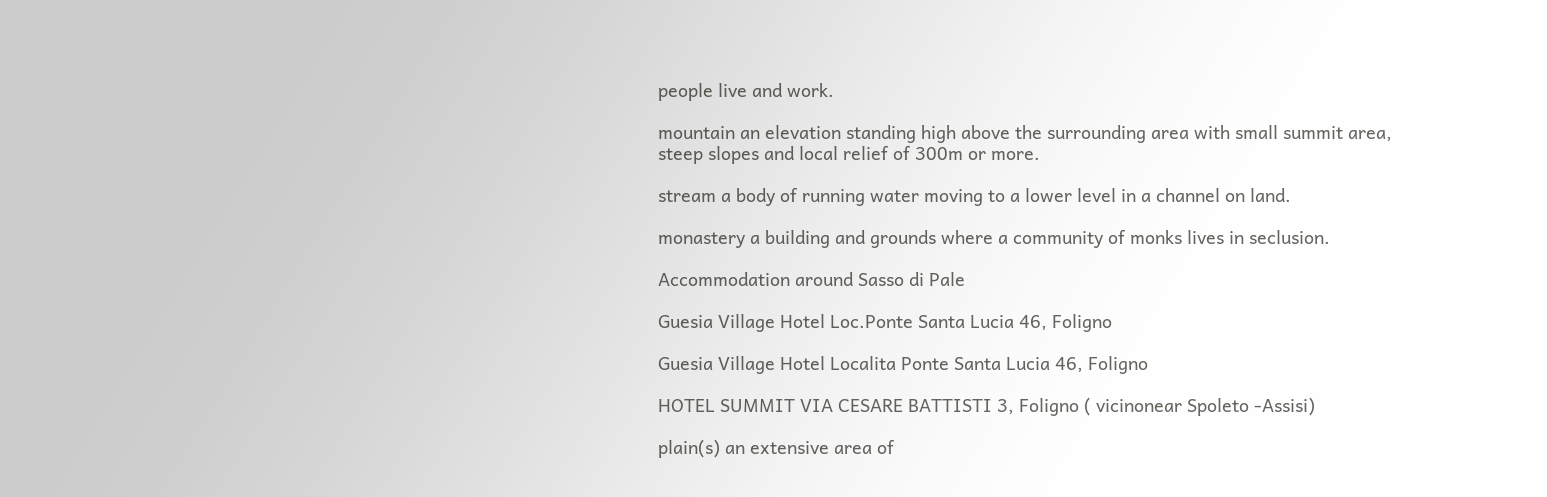people live and work.

mountain an elevation standing high above the surrounding area with small summit area, steep slopes and local relief of 300m or more.

stream a body of running water moving to a lower level in a channel on land.

monastery a building and grounds where a community of monks lives in seclusion.

Accommodation around Sasso di Pale

Guesia Village Hotel Loc.Ponte Santa Lucia 46, Foligno

Guesia Village Hotel Localita Ponte Santa Lucia 46, Foligno

HOTEL SUMMIT VIA CESARE BATTISTI 3, Foligno ( vicinonear Spoleto -Assisi)

plain(s) an extensive area of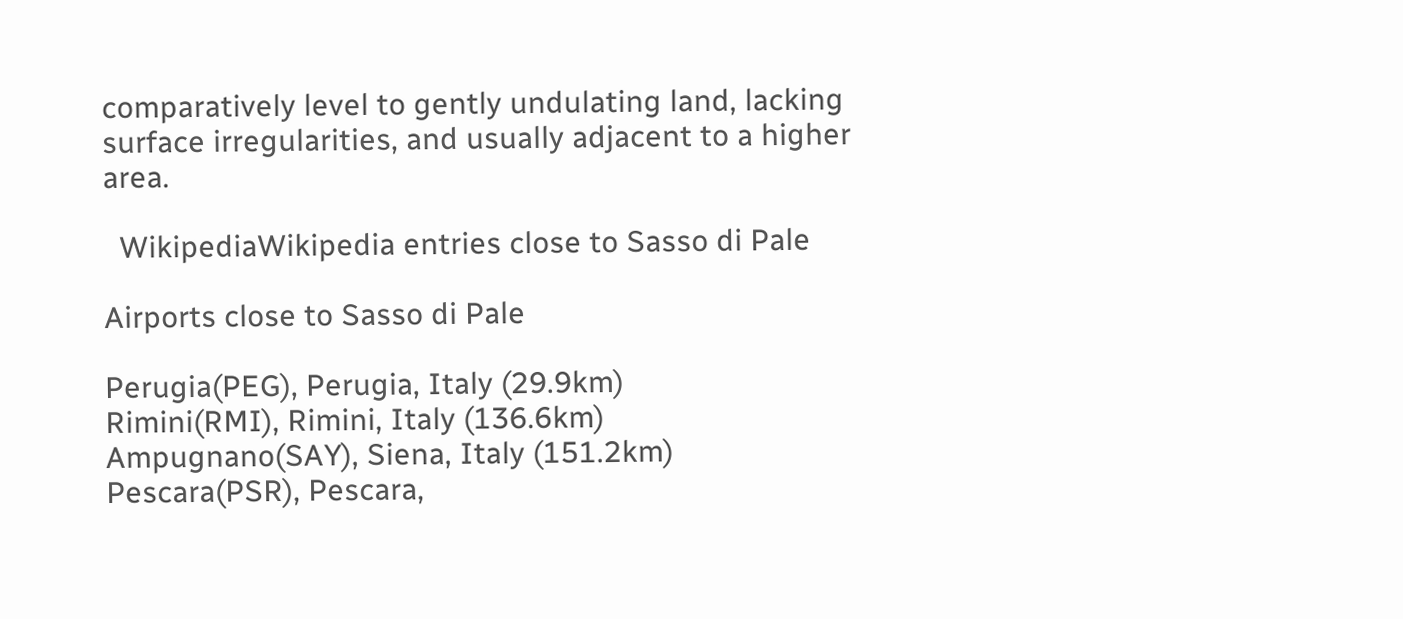comparatively level to gently undulating land, lacking surface irregularities, and usually adjacent to a higher area.

  WikipediaWikipedia entries close to Sasso di Pale

Airports close to Sasso di Pale

Perugia(PEG), Perugia, Italy (29.9km)
Rimini(RMI), Rimini, Italy (136.6km)
Ampugnano(SAY), Siena, Italy (151.2km)
Pescara(PSR), Pescara,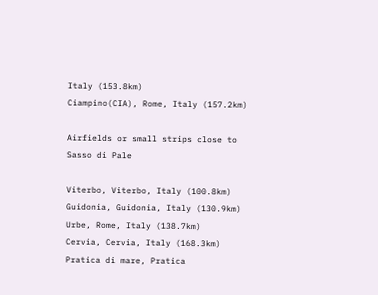Italy (153.8km)
Ciampino(CIA), Rome, Italy (157.2km)

Airfields or small strips close to Sasso di Pale

Viterbo, Viterbo, Italy (100.8km)
Guidonia, Guidonia, Italy (130.9km)
Urbe, Rome, Italy (138.7km)
Cervia, Cervia, Italy (168.3km)
Pratica di mare, Pratica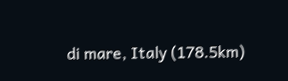di mare, Italy (178.5km)